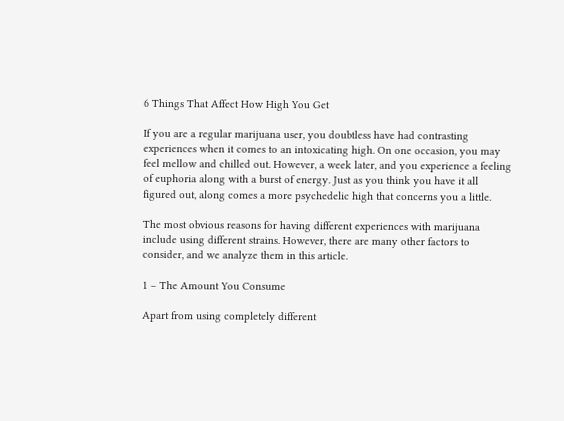6 Things That Affect How High You Get

If you are a regular marijuana user, you doubtless have had contrasting experiences when it comes to an intoxicating high. On one occasion, you may feel mellow and chilled out. However, a week later, and you experience a feeling of euphoria along with a burst of energy. Just as you think you have it all figured out, along comes a more psychedelic high that concerns you a little.

The most obvious reasons for having different experiences with marijuana include using different strains. However, there are many other factors to consider, and we analyze them in this article.

1 – The Amount You Consume

Apart from using completely different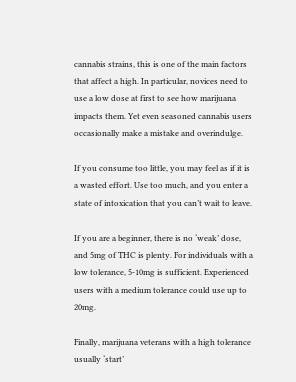cannabis strains, this is one of the main factors that affect a high. In particular, novices need to use a low dose at first to see how marijuana impacts them. Yet even seasoned cannabis users occasionally make a mistake and overindulge.

If you consume too little, you may feel as if it is a wasted effort. Use too much, and you enter a state of intoxication that you can’t wait to leave.

If you are a beginner, there is no ‘weak’ dose, and 5mg of THC is plenty. For individuals with a low tolerance, 5-10mg is sufficient. Experienced users with a medium tolerance could use up to 20mg.

Finally, marijuana veterans with a high tolerance usually ‘start’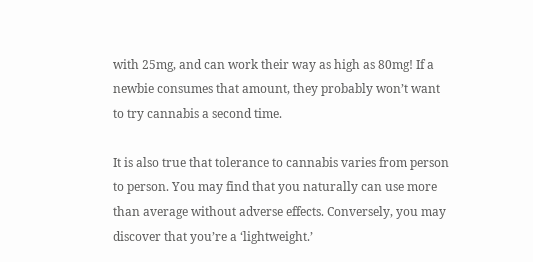with 25mg, and can work their way as high as 80mg! If a newbie consumes that amount, they probably won’t want to try cannabis a second time.

It is also true that tolerance to cannabis varies from person to person. You may find that you naturally can use more than average without adverse effects. Conversely, you may discover that you’re a ‘lightweight.’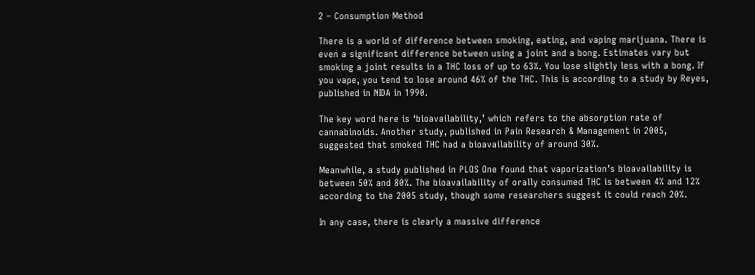2 – Consumption Method

There is a world of difference between smoking, eating, and vaping marijuana. There is even a significant difference between using a joint and a bong. Estimates vary but smoking a joint results in a THC loss of up to 63%. You lose slightly less with a bong. If you vape, you tend to lose around 46% of the THC. This is according to a study by Reyes, published in NIDA in 1990.

The key word here is ‘bioavailability,’ which refers to the absorption rate of cannabinoids. Another study, published in Pain Research & Management in 2005, suggested that smoked THC had a bioavailability of around 30%.

Meanwhile, a study published in PLOS One found that vaporization’s bioavailability is between 50% and 80%. The bioavailability of orally consumed THC is between 4% and 12% according to the 2005 study, though some researchers suggest it could reach 20%.

In any case, there is clearly a massive difference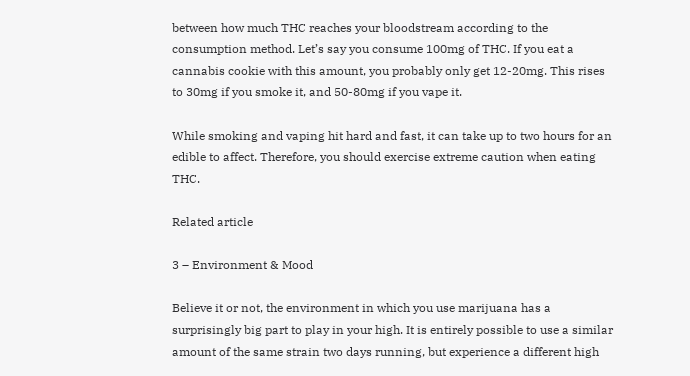between how much THC reaches your bloodstream according to the consumption method. Let’s say you consume 100mg of THC. If you eat a cannabis cookie with this amount, you probably only get 12-20mg. This rises to 30mg if you smoke it, and 50-80mg if you vape it.

While smoking and vaping hit hard and fast, it can take up to two hours for an edible to affect. Therefore, you should exercise extreme caution when eating THC.

Related article

3 – Environment & Mood

Believe it or not, the environment in which you use marijuana has a surprisingly big part to play in your high. It is entirely possible to use a similar amount of the same strain two days running, but experience a different high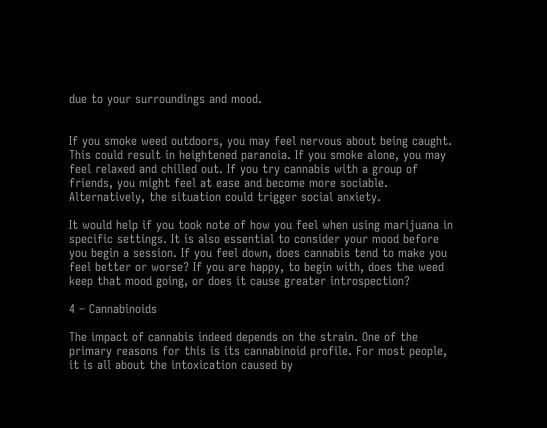due to your surroundings and mood.


If you smoke weed outdoors, you may feel nervous about being caught. This could result in heightened paranoia. If you smoke alone, you may feel relaxed and chilled out. If you try cannabis with a group of friends, you might feel at ease and become more sociable. Alternatively, the situation could trigger social anxiety.

It would help if you took note of how you feel when using marijuana in specific settings. It is also essential to consider your mood before you begin a session. If you feel down, does cannabis tend to make you feel better or worse? If you are happy, to begin with, does the weed keep that mood going, or does it cause greater introspection?

4 – Cannabinoids

The impact of cannabis indeed depends on the strain. One of the primary reasons for this is its cannabinoid profile. For most people, it is all about the intoxication caused by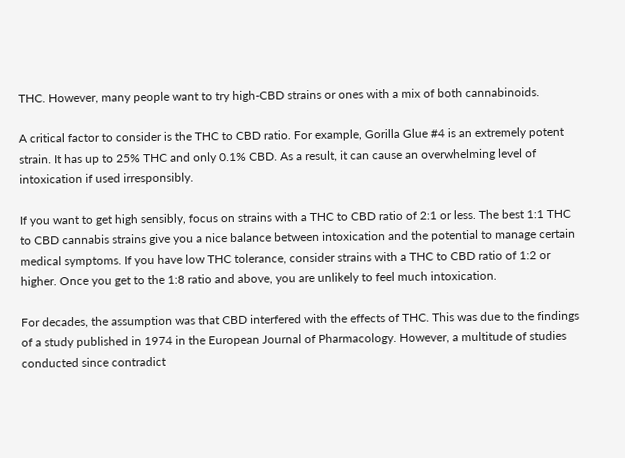THC. However, many people want to try high-CBD strains or ones with a mix of both cannabinoids.

A critical factor to consider is the THC to CBD ratio. For example, Gorilla Glue #4 is an extremely potent strain. It has up to 25% THC and only 0.1% CBD. As a result, it can cause an overwhelming level of intoxication if used irresponsibly.

If you want to get high sensibly, focus on strains with a THC to CBD ratio of 2:1 or less. The best 1:1 THC to CBD cannabis strains give you a nice balance between intoxication and the potential to manage certain medical symptoms. If you have low THC tolerance, consider strains with a THC to CBD ratio of 1:2 or higher. Once you get to the 1:8 ratio and above, you are unlikely to feel much intoxication.

For decades, the assumption was that CBD interfered with the effects of THC. This was due to the findings of a study published in 1974 in the European Journal of Pharmacology. However, a multitude of studies conducted since contradict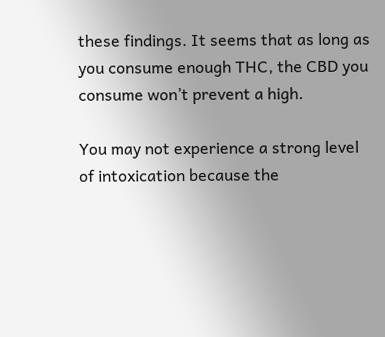these findings. It seems that as long as you consume enough THC, the CBD you consume won’t prevent a high.

You may not experience a strong level of intoxication because the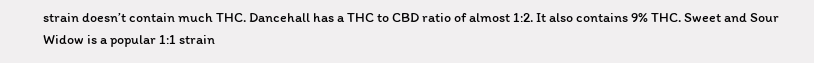strain doesn’t contain much THC. Dancehall has a THC to CBD ratio of almost 1:2. It also contains 9% THC. Sweet and Sour Widow is a popular 1:1 strain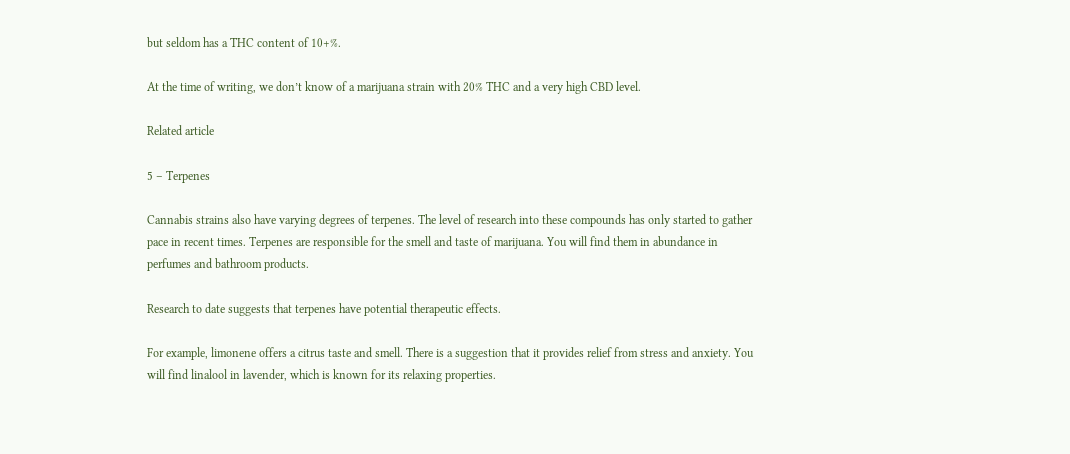but seldom has a THC content of 10+%.

At the time of writing, we don’t know of a marijuana strain with 20% THC and a very high CBD level.

Related article

5 – Terpenes

Cannabis strains also have varying degrees of terpenes. The level of research into these compounds has only started to gather pace in recent times. Terpenes are responsible for the smell and taste of marijuana. You will find them in abundance in perfumes and bathroom products.

Research to date suggests that terpenes have potential therapeutic effects.

For example, limonene offers a citrus taste and smell. There is a suggestion that it provides relief from stress and anxiety. You will find linalool in lavender, which is known for its relaxing properties.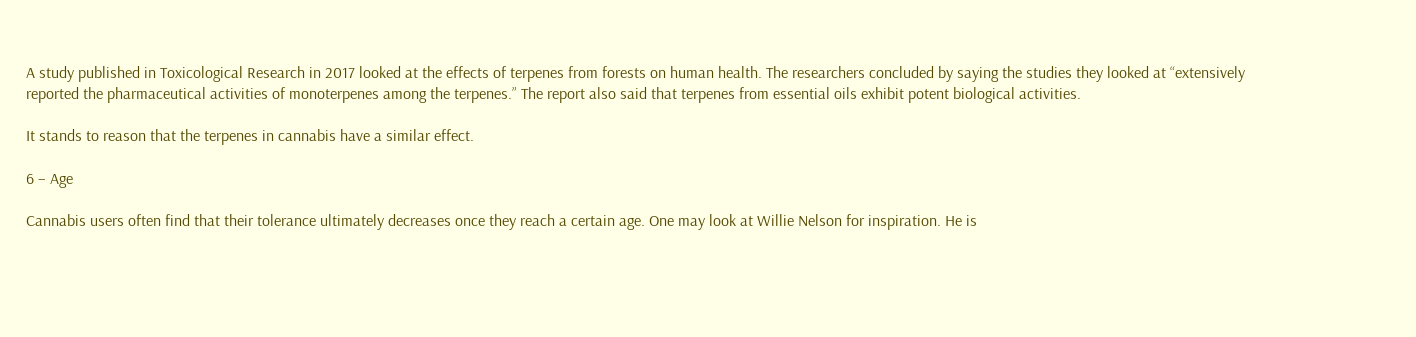A study published in Toxicological Research in 2017 looked at the effects of terpenes from forests on human health. The researchers concluded by saying the studies they looked at “extensively reported the pharmaceutical activities of monoterpenes among the terpenes.” The report also said that terpenes from essential oils exhibit potent biological activities.

It stands to reason that the terpenes in cannabis have a similar effect.

6 – Age

Cannabis users often find that their tolerance ultimately decreases once they reach a certain age. One may look at Willie Nelson for inspiration. He is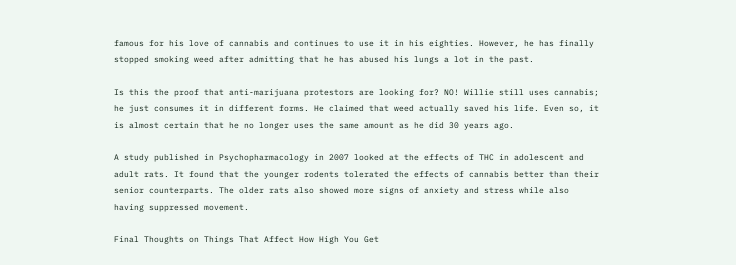famous for his love of cannabis and continues to use it in his eighties. However, he has finally stopped smoking weed after admitting that he has abused his lungs a lot in the past.

Is this the proof that anti-marijuana protestors are looking for? NO! Willie still uses cannabis; he just consumes it in different forms. He claimed that weed actually saved his life. Even so, it is almost certain that he no longer uses the same amount as he did 30 years ago.

A study published in Psychopharmacology in 2007 looked at the effects of THC in adolescent and adult rats. It found that the younger rodents tolerated the effects of cannabis better than their senior counterparts. The older rats also showed more signs of anxiety and stress while also having suppressed movement.

Final Thoughts on Things That Affect How High You Get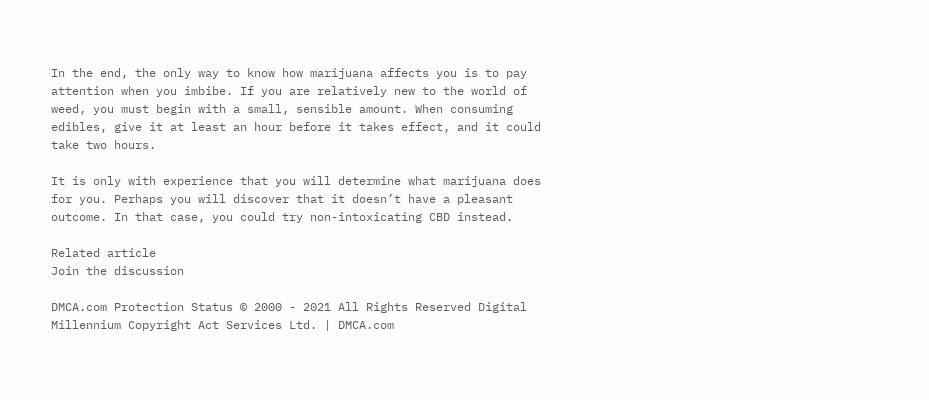In the end, the only way to know how marijuana affects you is to pay attention when you imbibe. If you are relatively new to the world of weed, you must begin with a small, sensible amount. When consuming edibles, give it at least an hour before it takes effect, and it could take two hours.

It is only with experience that you will determine what marijuana does for you. Perhaps you will discover that it doesn’t have a pleasant outcome. In that case, you could try non-intoxicating CBD instead.

Related article
Join the discussion

DMCA.com Protection Status © 2000 - 2021 All Rights Reserved Digital Millennium Copyright Act Services Ltd. | DMCA.com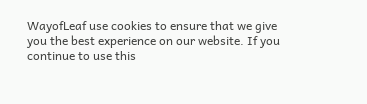WayofLeaf use cookies to ensure that we give you the best experience on our website. If you continue to use this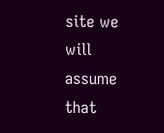site we will assume that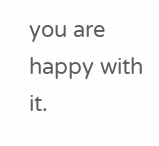you are happy with it.